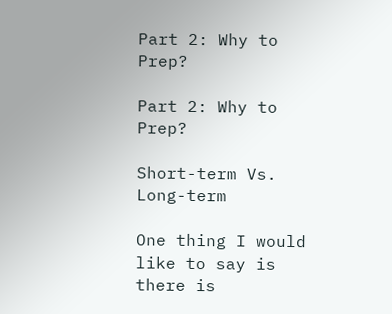Part 2: Why to Prep?

Part 2: Why to Prep?

Short-term Vs. Long-term

One thing I would like to say is there is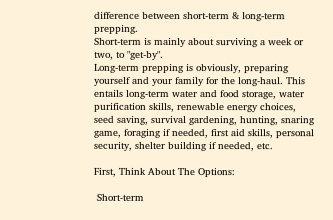difference between short-term & long-term prepping.
Short-term is mainly about surviving a week or two, to "get-by".
Long-term prepping is obviously, preparing yourself and your family for the long-haul. This entails long-term water and food storage, water purification skills, renewable energy choices, seed saving, survival gardening, hunting, snaring game, foraging if needed, first aid skills, personal security, shelter building if needed, etc.

First, Think About The Options:

 Short-term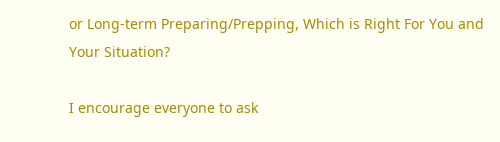or Long-term Preparing/Prepping, Which is Right For You and Your Situation?

I encourage everyone to ask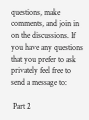questions, make comments, and join in on the discussions. If you have any questions that you prefer to ask privately feel free to send a message to:

 Part 2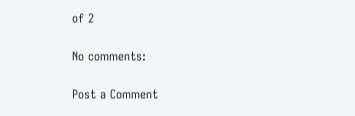of 2

No comments:

Post a Comment